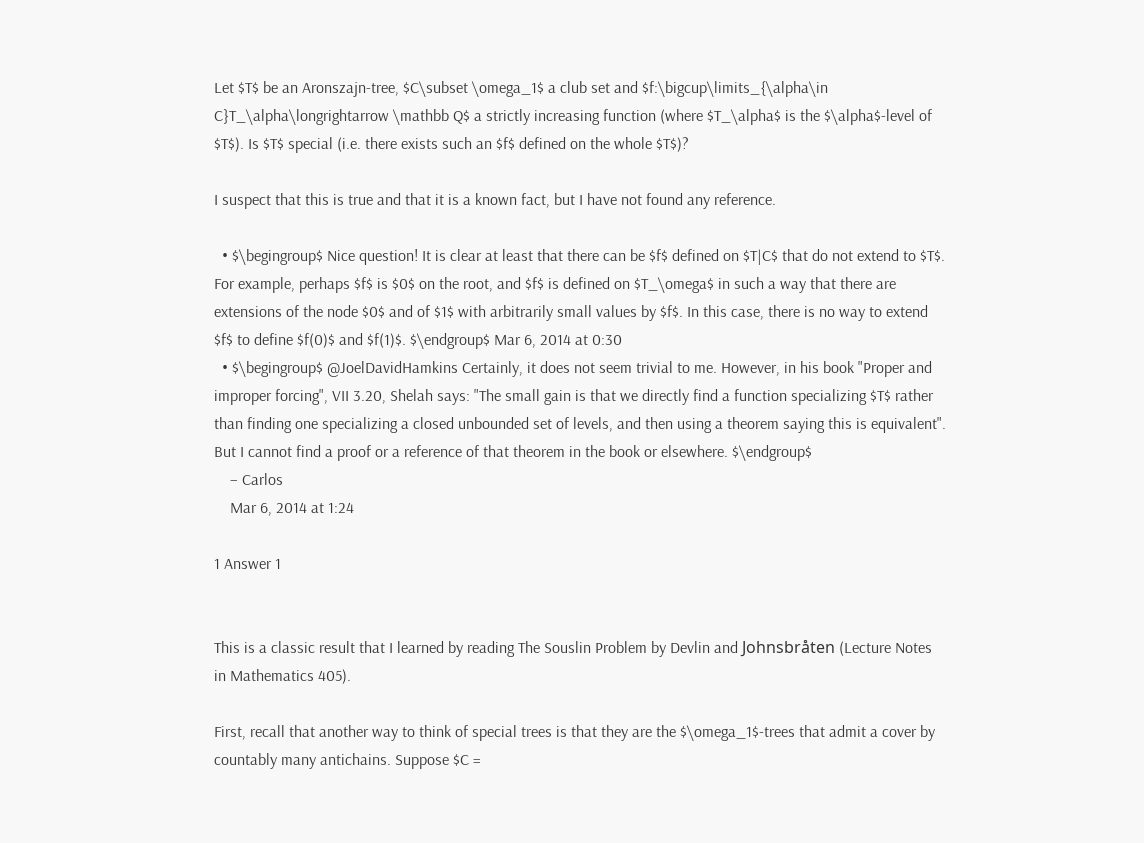Let $T$ be an Aronszajn-tree, $C\subset \omega_1$ a club set and $f:\bigcup\limits_{\alpha\in C}T_\alpha\longrightarrow \mathbb Q$ a strictly increasing function (where $T_\alpha$ is the $\alpha$-level of $T$). Is $T$ special (i.e. there exists such an $f$ defined on the whole $T$)?

I suspect that this is true and that it is a known fact, but I have not found any reference.

  • $\begingroup$ Nice question! It is clear at least that there can be $f$ defined on $T|C$ that do not extend to $T$. For example, perhaps $f$ is $0$ on the root, and $f$ is defined on $T_\omega$ in such a way that there are extensions of the node $0$ and of $1$ with arbitrarily small values by $f$. In this case, there is no way to extend $f$ to define $f(0)$ and $f(1)$. $\endgroup$ Mar 6, 2014 at 0:30
  • $\begingroup$ @JoelDavidHamkins Certainly, it does not seem trivial to me. However, in his book "Proper and improper forcing", VII 3.20, Shelah says: "The small gain is that we directly find a function specializing $T$ rather than finding one specializing a closed unbounded set of levels, and then using a theorem saying this is equivalent". But I cannot find a proof or a reference of that theorem in the book or elsewhere. $\endgroup$
    – Carlos
    Mar 6, 2014 at 1:24

1 Answer 1


This is a classic result that I learned by reading The Souslin Problem by Devlin and Johnsbråten (Lecture Notes in Mathematics 405).

First, recall that another way to think of special trees is that they are the $\omega_1$-trees that admit a cover by countably many antichains. Suppose $C =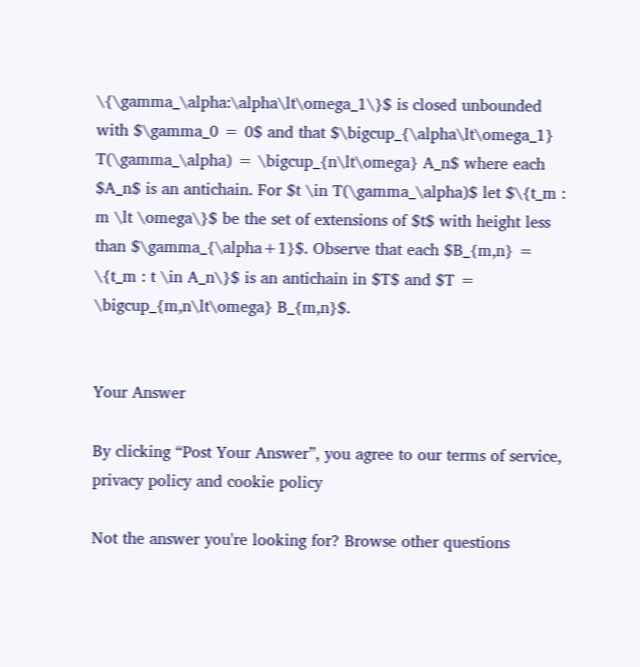\{\gamma_\alpha:\alpha\lt\omega_1\}$ is closed unbounded with $\gamma_0 = 0$ and that $\bigcup_{\alpha\lt\omega_1} T(\gamma_\alpha) = \bigcup_{n\lt\omega} A_n$ where each $A_n$ is an antichain. For $t \in T(\gamma_\alpha)$ let $\{t_m : m \lt \omega\}$ be the set of extensions of $t$ with height less than $\gamma_{\alpha+1}$. Observe that each $B_{m,n} = \{t_m : t \in A_n\}$ is an antichain in $T$ and $T = \bigcup_{m,n\lt\omega} B_{m,n}$.


Your Answer

By clicking “Post Your Answer”, you agree to our terms of service, privacy policy and cookie policy

Not the answer you're looking for? Browse other questions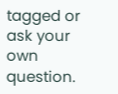tagged or ask your own question.